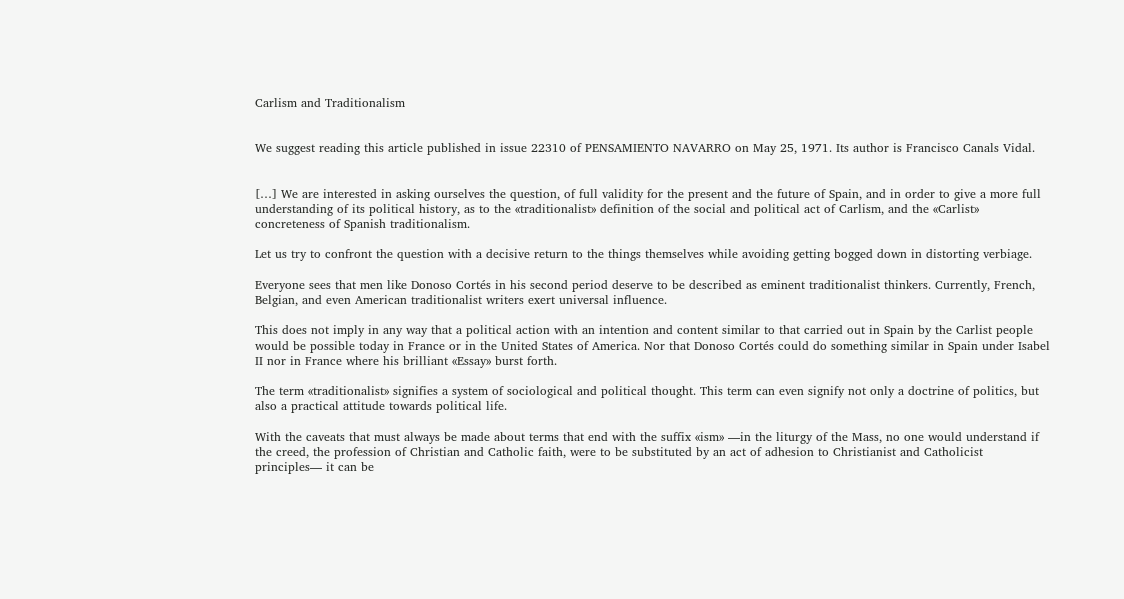Carlism and Traditionalism


We suggest reading this article published in issue 22310 of PENSAMIENTO NAVARRO on May 25, 1971. Its author is Francisco Canals Vidal.


[…] We are interested in asking ourselves the question, of full validity for the present and the future of Spain, and in order to give a more full understanding of its political history, as to the «traditionalist» definition of the social and political act of Carlism, and the «Carlist» concreteness of Spanish traditionalism.

Let us try to confront the question with a decisive return to the things themselves while avoiding getting bogged down in distorting verbiage.

Everyone sees that men like Donoso Cortés in his second period deserve to be described as eminent traditionalist thinkers. Currently, French, Belgian, and even American traditionalist writers exert universal influence.

This does not imply in any way that a political action with an intention and content similar to that carried out in Spain by the Carlist people would be possible today in France or in the United States of America. Nor that Donoso Cortés could do something similar in Spain under Isabel II nor in France where his brilliant «Essay» burst forth.

The term «traditionalist» signifies a system of sociological and political thought. This term can even signify not only a doctrine of politics, but also a practical attitude towards political life.

With the caveats that must always be made about terms that end with the suffix «ism» —in the liturgy of the Mass, no one would understand if the creed, the profession of Christian and Catholic faith, were to be substituted by an act of adhesion to Christianist and Catholicist principles— it can be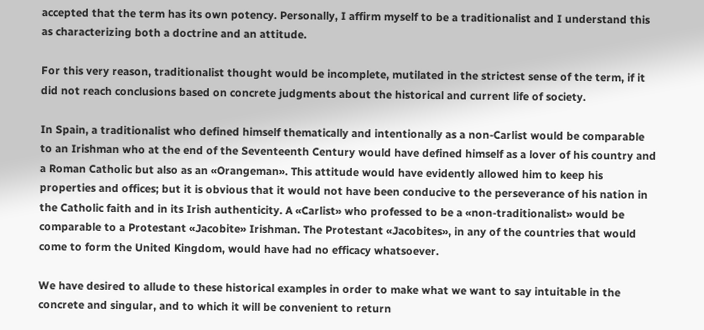accepted that the term has its own potency. Personally, I affirm myself to be a traditionalist and I understand this as characterizing both a doctrine and an attitude.

For this very reason, traditionalist thought would be incomplete, mutilated in the strictest sense of the term, if it did not reach conclusions based on concrete judgments about the historical and current life of society.

In Spain, a traditionalist who defined himself thematically and intentionally as a non-Carlist would be comparable to an Irishman who at the end of the Seventeenth Century would have defined himself as a lover of his country and a Roman Catholic but also as an «Orangeman». This attitude would have evidently allowed him to keep his properties and offices; but it is obvious that it would not have been conducive to the perseverance of his nation in the Catholic faith and in its Irish authenticity. A «Carlist» who professed to be a «non-traditionalist» would be comparable to a Protestant «Jacobite» Irishman. The Protestant «Jacobites», in any of the countries that would come to form the United Kingdom, would have had no efficacy whatsoever.

We have desired to allude to these historical examples in order to make what we want to say intuitable in the concrete and singular, and to which it will be convenient to return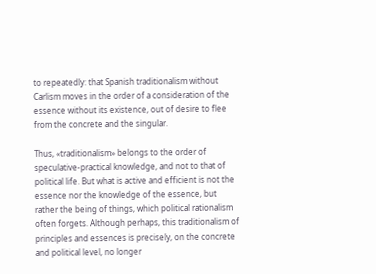to repeatedly: that Spanish traditionalism without Carlism moves in the order of a consideration of the essence without its existence, out of desire to flee from the concrete and the singular.

Thus, «traditionalism» belongs to the order of speculative-practical knowledge, and not to that of political life. But what is active and efficient is not the essence nor the knowledge of the essence, but rather the being of things, which political rationalism often forgets. Although perhaps, this traditionalism of principles and essences is precisely, on the concrete and political level, no longer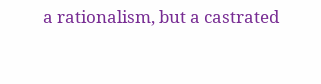a rationalism, but a castrated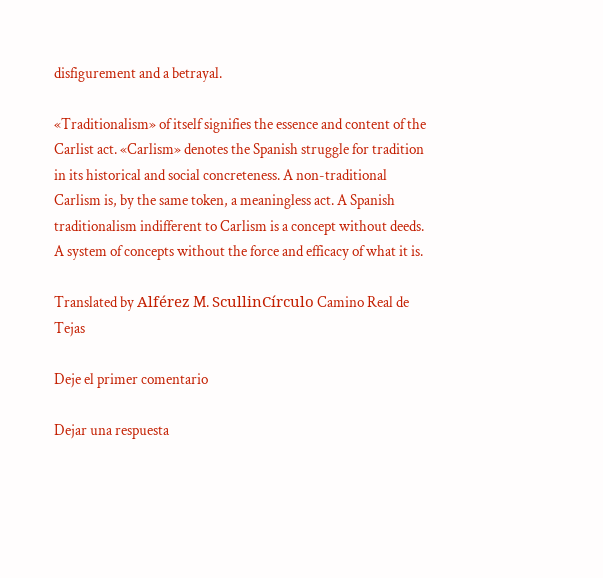disfigurement and a betrayal.

«Traditionalism» of itself signifies the essence and content of the Carlist act. «Carlism» denotes the Spanish struggle for tradition in its historical and social concreteness. A non-traditional Carlism is, by the same token, a meaningless act. A Spanish traditionalism indifferent to Carlism is a concept without deeds. A system of concepts without the force and efficacy of what it is.

Translated by Alférez M. ScullinCírculo Camino Real de Tejas

Deje el primer comentario

Dejar una respuesta